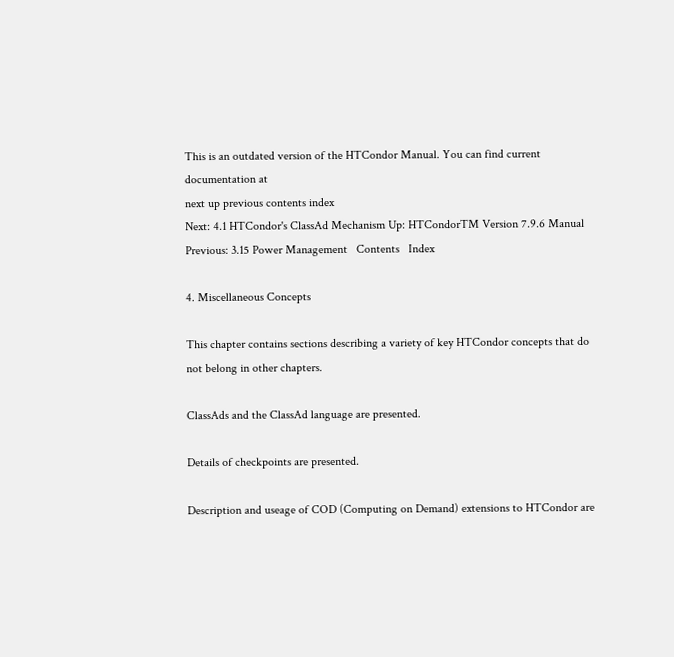This is an outdated version of the HTCondor Manual. You can find current documentation at
next up previous contents index
Next: 4.1 HTCondor's ClassAd Mechanism Up: HTCondorTM Version 7.9.6 Manual Previous: 3.15 Power Management   Contents   Index

4. Miscellaneous Concepts

This chapter contains sections describing a variety of key HTCondor concepts that do not belong in other chapters.

ClassAds and the ClassAd language are presented.

Details of checkpoints are presented.

Description and useage of COD (Computing on Demand) extensions to HTCondor are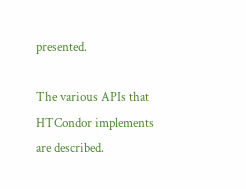presented.

The various APIs that HTCondor implements are described.